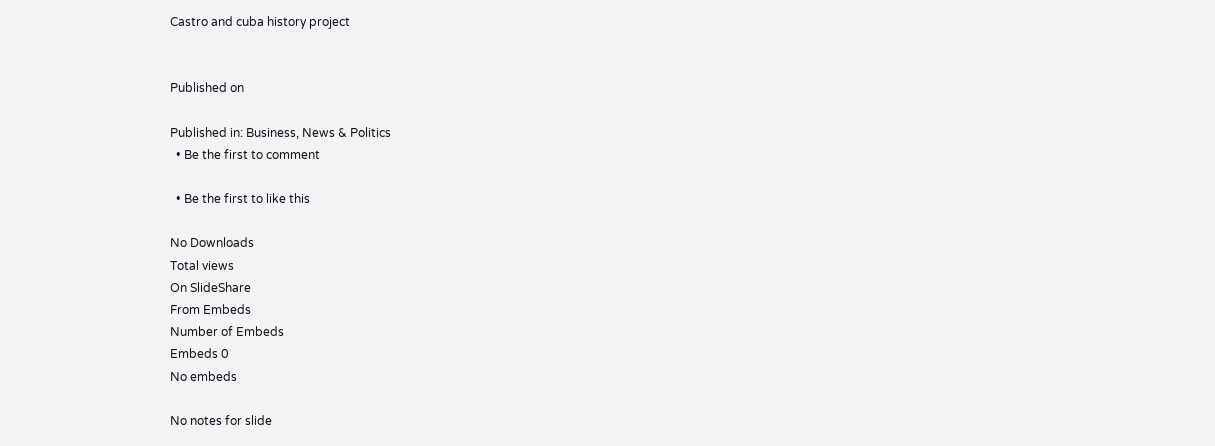Castro and cuba history project


Published on

Published in: Business, News & Politics
  • Be the first to comment

  • Be the first to like this

No Downloads
Total views
On SlideShare
From Embeds
Number of Embeds
Embeds 0
No embeds

No notes for slide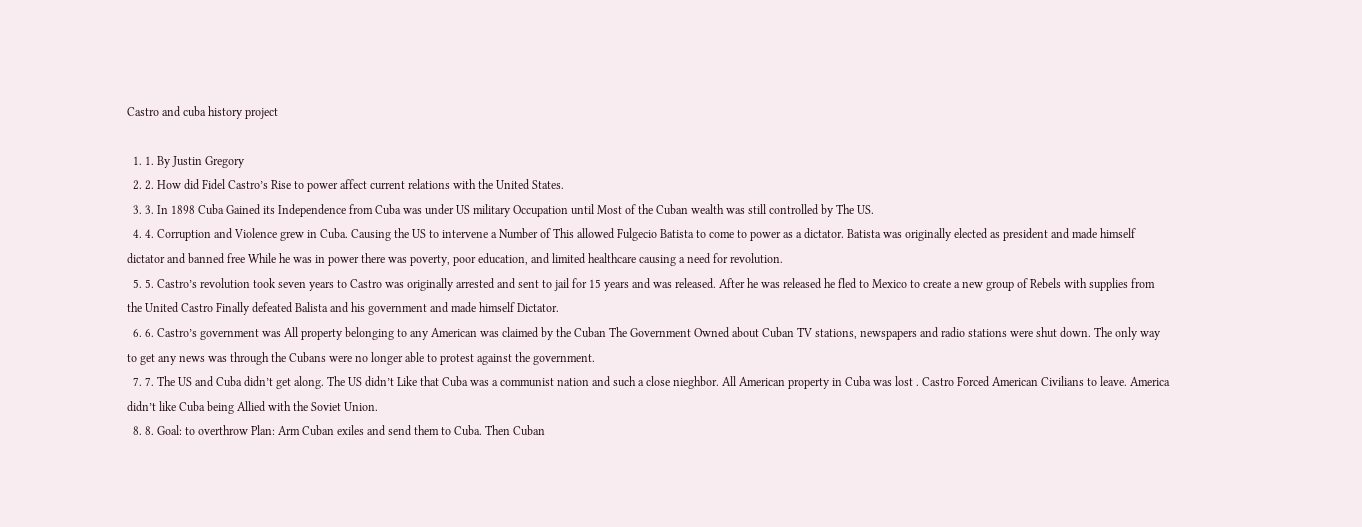Castro and cuba history project

  1. 1. By Justin Gregory
  2. 2. How did Fidel Castro’s Rise to power affect current relations with the United States.
  3. 3. In 1898 Cuba Gained its Independence from Cuba was under US military Occupation until Most of the Cuban wealth was still controlled by The US.
  4. 4. Corruption and Violence grew in Cuba. Causing the US to intervene a Number of This allowed Fulgecio Batista to come to power as a dictator. Batista was originally elected as president and made himself dictator and banned free While he was in power there was poverty, poor education, and limited healthcare causing a need for revolution.
  5. 5. Castro’s revolution took seven years to Castro was originally arrested and sent to jail for 15 years and was released. After he was released he fled to Mexico to create a new group of Rebels with supplies from the United Castro Finally defeated Balista and his government and made himself Dictator.
  6. 6. Castro’s government was All property belonging to any American was claimed by the Cuban The Government Owned about Cuban TV stations, newspapers and radio stations were shut down. The only way to get any news was through the Cubans were no longer able to protest against the government.
  7. 7. The US and Cuba didn’t get along. The US didn’t Like that Cuba was a communist nation and such a close nieghbor. All American property in Cuba was lost . Castro Forced American Civilians to leave. America didn’t like Cuba being Allied with the Soviet Union.
  8. 8. Goal: to overthrow Plan: Arm Cuban exiles and send them to Cuba. Then Cuban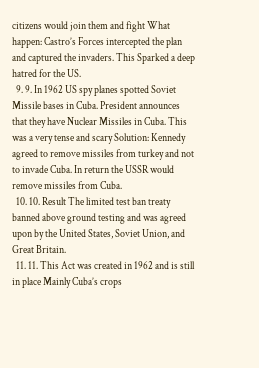citizens would join them and fight What happen: Castro’s Forces intercepted the plan and captured the invaders. This Sparked a deep hatred for the US.
  9. 9. In 1962 US spy planes spotted Soviet Missile bases in Cuba. President announces that they have Nuclear Missiles in Cuba. This was a very tense and scary Solution: Kennedy agreed to remove missiles from turkey and not to invade Cuba. In return the USSR would remove missiles from Cuba.
  10. 10. Result The limited test ban treaty banned above ground testing and was agreed upon by the United States, Soviet Union, and Great Britain.
  11. 11. This Act was created in 1962 and is still in place Mainly Cuba’s crops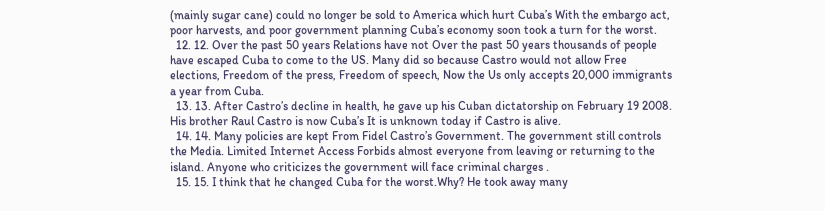(mainly sugar cane) could no longer be sold to America which hurt Cuba’s With the embargo act, poor harvests, and poor government planning Cuba’s economy soon took a turn for the worst.
  12. 12. Over the past 50 years Relations have not Over the past 50 years thousands of people have escaped Cuba to come to the US. Many did so because Castro would not allow Free elections, Freedom of the press, Freedom of speech, Now the Us only accepts 20,000 immigrants a year from Cuba.
  13. 13. After Castro’s decline in health, he gave up his Cuban dictatorship on February 19 2008. His brother Raul Castro is now Cuba’s It is unknown today if Castro is alive.
  14. 14. Many policies are kept From Fidel Castro’s Government. The government still controls the Media. Limited Internet Access Forbids almost everyone from leaving or returning to the island. Anyone who criticizes the government will face criminal charges .
  15. 15. I think that he changed Cuba for the worst.Why? He took away many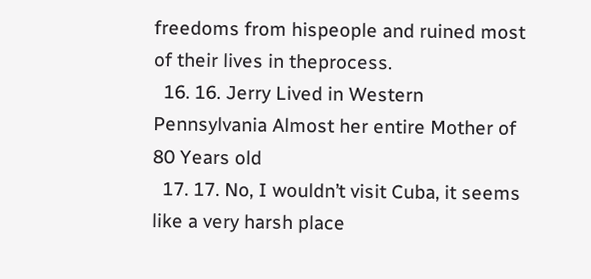freedoms from hispeople and ruined most of their lives in theprocess.
  16. 16. Jerry Lived in Western Pennsylvania Almost her entire Mother of 80 Years old
  17. 17. No, I wouldn’t visit Cuba, it seems like a very harsh place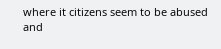where it citizens seem to be abused and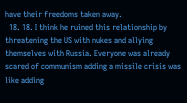have their freedoms taken away.
  18. 18. I think he ruined this relationship by threatening the US with nukes and allying themselves with Russia. Everyone was already scared of communism adding a missile crisis was like adding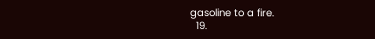gasoline to a fire.
  19.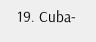19. Cuba-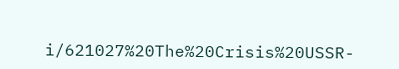i/621027%20The%20Crisis%20USSR-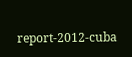report-2012-cuba